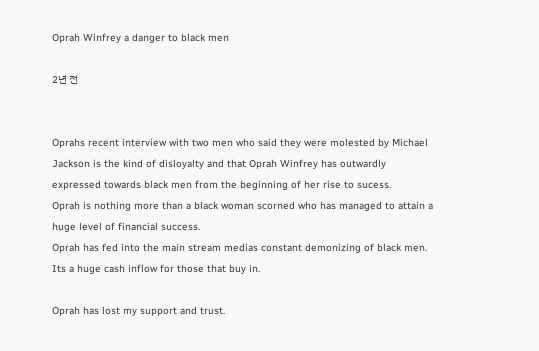Oprah Winfrey a danger to black men

2년 전


Oprahs recent interview with two men who said they were molested by Michael Jackson is the kind of disloyalty and that Oprah Winfrey has outwardly expressed towards black men from the beginning of her rise to sucess.
Oprah is nothing more than a black woman scorned who has managed to attain a huge level of financial success.
Oprah has fed into the main stream medias constant demonizing of black men. Its a huge cash inflow for those that buy in.

Oprah has lost my support and trust.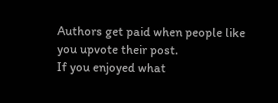Authors get paid when people like you upvote their post.
If you enjoyed what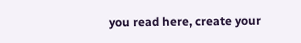you read here, create your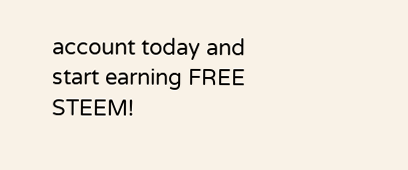account today and start earning FREE STEEM!